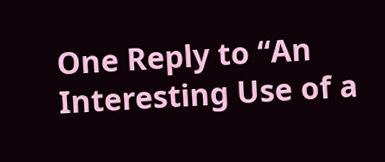One Reply to “An Interesting Use of a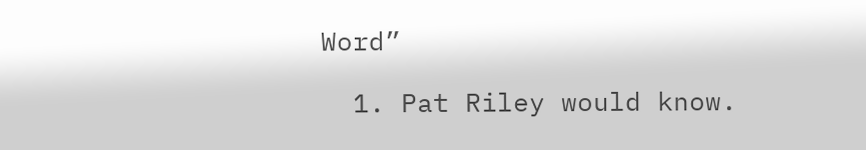Word”

  1. Pat Riley would know.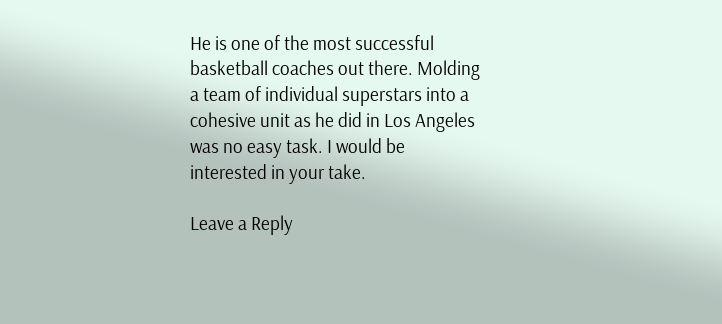He is one of the most successful basketball coaches out there. Molding a team of individual superstars into a cohesive unit as he did in Los Angeles was no easy task. I would be interested in your take.

Leave a Reply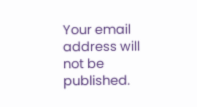Your email address will not be published.